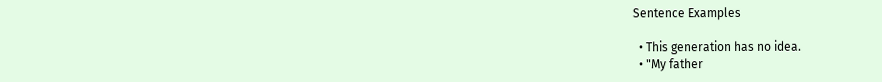Sentence Examples

  • This generation has no idea.
  • "My father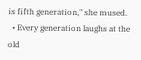is fifth generation," she mused.
  • Every generation laughs at the old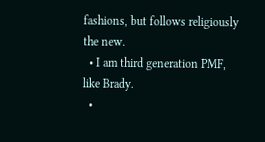fashions, but follows religiously the new.
  • I am third generation PMF, like Brady.
  •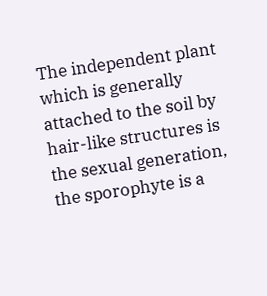The independent plant which is generally attached to the soil by hair-like structures is the sexual generation, the sporophyte is a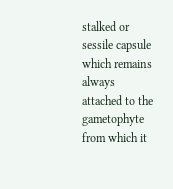stalked or sessile capsule which remains always attached to the gametophyte from which it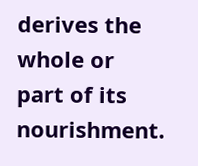derives the whole or part of its nourishment.